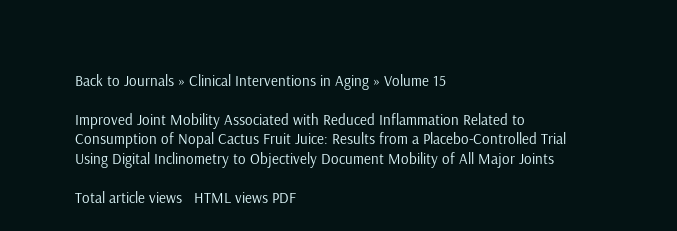Back to Journals » Clinical Interventions in Aging » Volume 15

Improved Joint Mobility Associated with Reduced Inflammation Related to Consumption of Nopal Cactus Fruit Juice: Results from a Placebo-Controlled Trial Using Digital Inclinometry to Objectively Document Mobility of All Major Joints

Total article views   HTML views PDF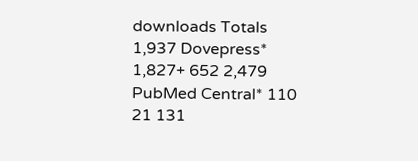downloads Totals
1,937 Dovepress* 1,827+ 652 2,479
PubMed Central* 110 21 131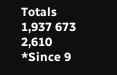Totals 1,937 673 2,610
*Since 9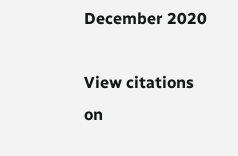December 2020

View citations on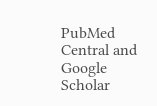PubMed Central and Google Scholar